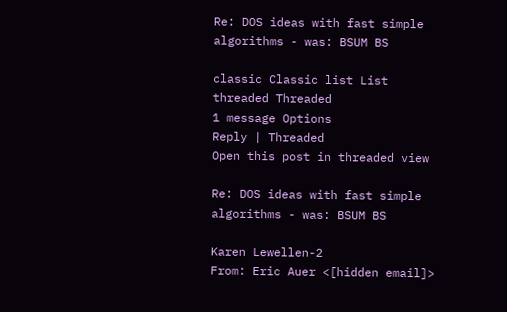Re: DOS ideas with fast simple algorithms - was: BSUM BS

classic Classic list List threaded Threaded
1 message Options
Reply | Threaded
Open this post in threaded view

Re: DOS ideas with fast simple algorithms - was: BSUM BS

Karen Lewellen-2
From: Eric Auer <[hidden email]>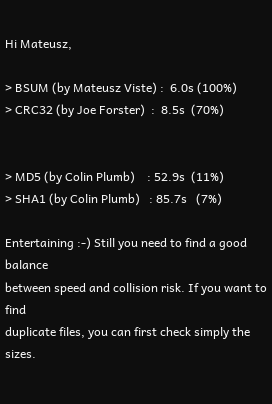Hi Mateusz,

> BSUM (by Mateusz Viste) :  6.0s (100%)
> CRC32 (by Joe Forster)  :  8.5s  (70%)


> MD5 (by Colin Plumb)    : 52.9s  (11%)
> SHA1 (by Colin Plumb)   : 85.7s   (7%)

Entertaining :-) Still you need to find a good balance
between speed and collision risk. If you want to find
duplicate files, you can first check simply the sizes.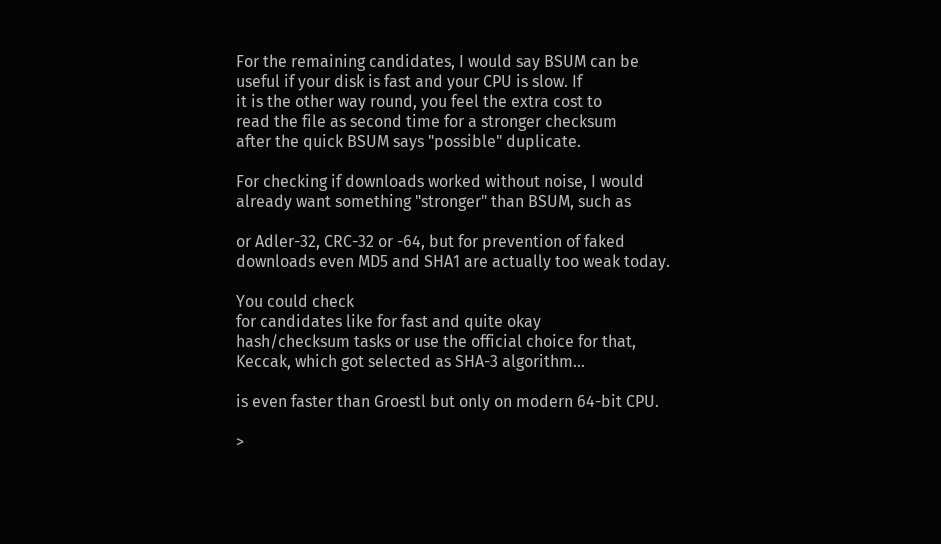For the remaining candidates, I would say BSUM can be
useful if your disk is fast and your CPU is slow. If
it is the other way round, you feel the extra cost to
read the file as second time for a stronger checksum
after the quick BSUM says "possible" duplicate.

For checking if downloads worked without noise, I would
already want something "stronger" than BSUM, such as

or Adler-32, CRC-32 or -64, but for prevention of faked
downloads even MD5 and SHA1 are actually too weak today.

You could check
for candidates like for fast and quite okay
hash/checksum tasks or use the official choice for that,
Keccak, which got selected as SHA-3 algorithm...

is even faster than Groestl but only on modern 64-bit CPU.

>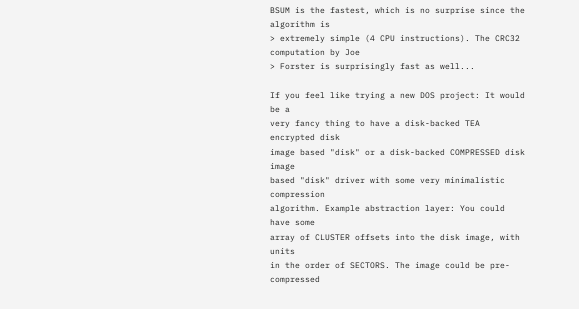BSUM is the fastest, which is no surprise since the algorithm is
> extremely simple (4 CPU instructions). The CRC32 computation by Joe
> Forster is surprisingly fast as well...

If you feel like trying a new DOS project: It would be a
very fancy thing to have a disk-backed TEA encrypted disk
image based "disk" or a disk-backed COMPRESSED disk image
based "disk" driver with some very minimalistic compression
algorithm. Example abstraction layer: You could have some
array of CLUSTER offsets into the disk image, with units
in the order of SECTORS. The image could be pre-compressed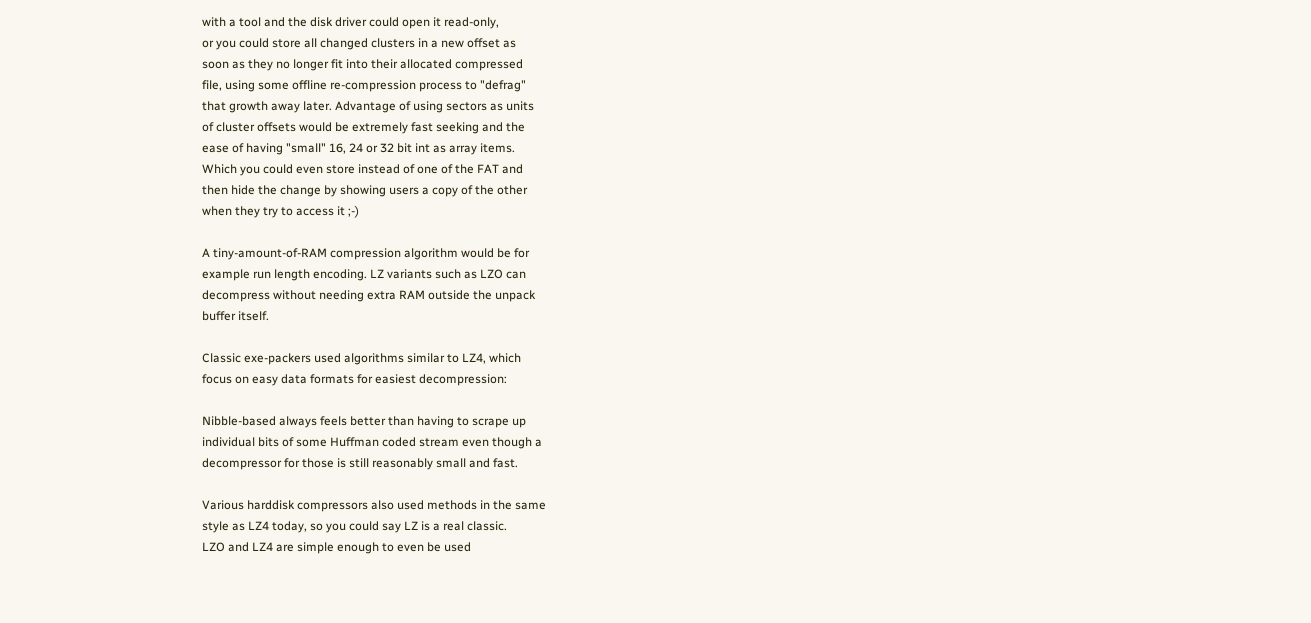with a tool and the disk driver could open it read-only,
or you could store all changed clusters in a new offset as
soon as they no longer fit into their allocated compressed
file, using some offline re-compression process to "defrag"
that growth away later. Advantage of using sectors as units
of cluster offsets would be extremely fast seeking and the
ease of having "small" 16, 24 or 32 bit int as array items.
Which you could even store instead of one of the FAT and
then hide the change by showing users a copy of the other
when they try to access it ;-)

A tiny-amount-of-RAM compression algorithm would be for
example run length encoding. LZ variants such as LZO can
decompress without needing extra RAM outside the unpack
buffer itself.

Classic exe-packers used algorithms similar to LZ4, which
focus on easy data formats for easiest decompression:

Nibble-based always feels better than having to scrape up
individual bits of some Huffman coded stream even though a
decompressor for those is still reasonably small and fast.

Various harddisk compressors also used methods in the same
style as LZ4 today, so you could say LZ is a real classic.
LZO and LZ4 are simple enough to even be used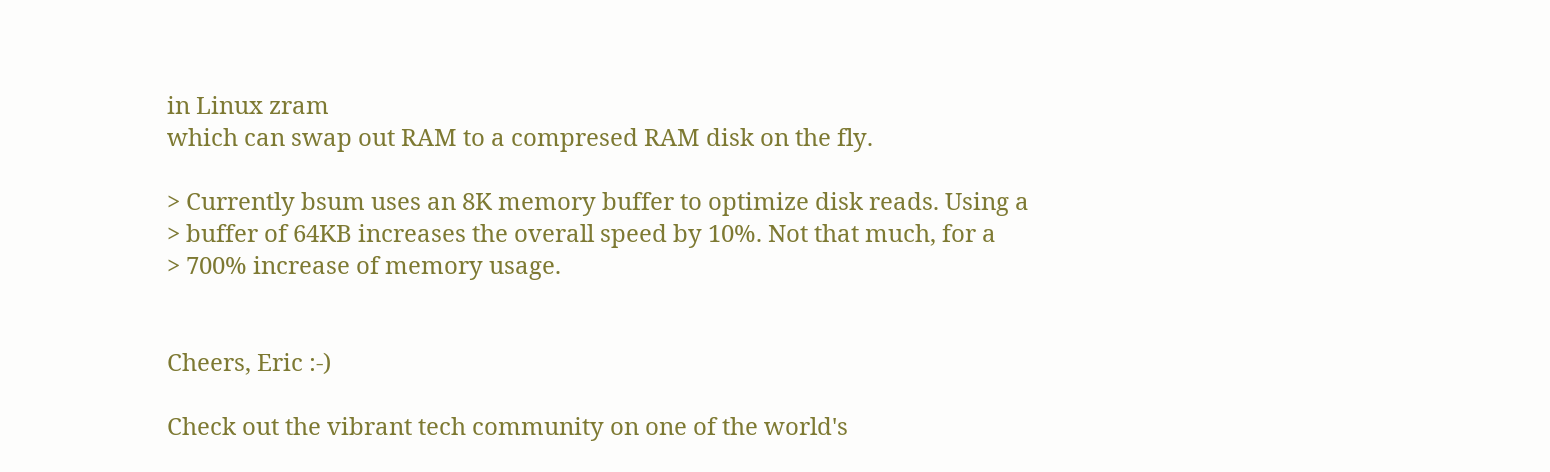in Linux zram
which can swap out RAM to a compresed RAM disk on the fly.

> Currently bsum uses an 8K memory buffer to optimize disk reads. Using a
> buffer of 64KB increases the overall speed by 10%. Not that much, for a
> 700% increase of memory usage.


Cheers, Eric :-)

Check out the vibrant tech community on one of the world's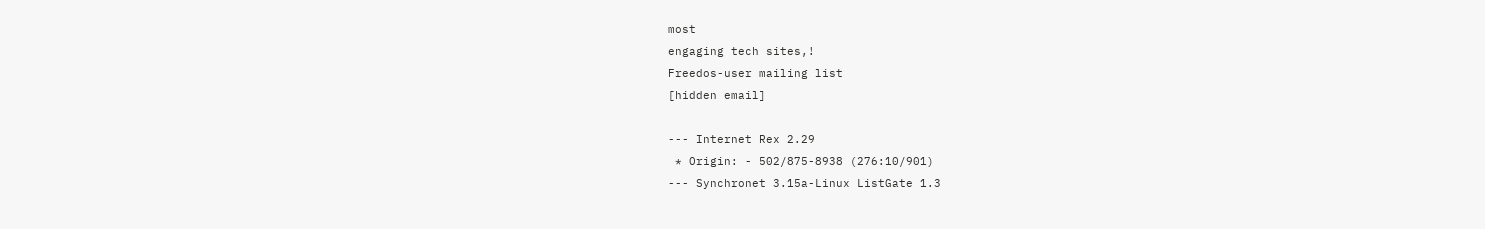most
engaging tech sites,!
Freedos-user mailing list
[hidden email]

--- Internet Rex 2.29
 * Origin: - 502/875-8938 (276:10/901)
--- Synchronet 3.15a-Linux ListGate 1.3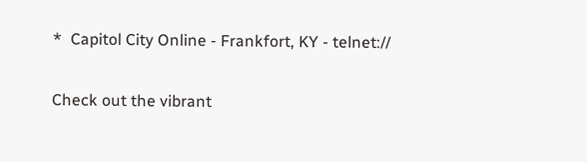*  Capitol City Online - Frankfort, KY - telnet://

Check out the vibrant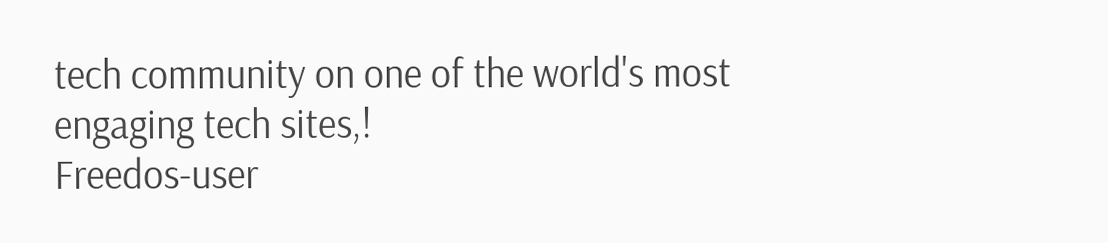tech community on one of the world's most
engaging tech sites,!
Freedos-user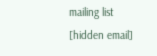mailing list
[hidden email]